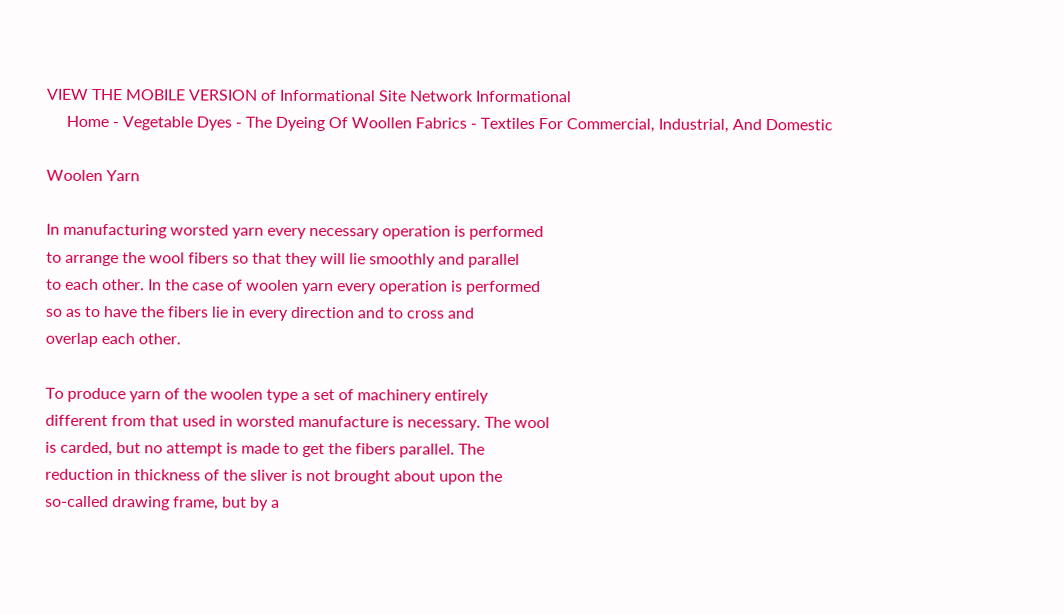VIEW THE MOBILE VERSION of Informational Site Network Informational
     Home - Vegetable Dyes - The Dyeing Of Woollen Fabrics - Textiles For Commercial, Industrial, And Domestic

Woolen Yarn

In manufacturing worsted yarn every necessary operation is performed
to arrange the wool fibers so that they will lie smoothly and parallel
to each other. In the case of woolen yarn every operation is performed
so as to have the fibers lie in every direction and to cross and
overlap each other.

To produce yarn of the woolen type a set of machinery entirely
different from that used in worsted manufacture is necessary. The wool
is carded, but no attempt is made to get the fibers parallel. The
reduction in thickness of the sliver is not brought about upon the
so-called drawing frame, but by a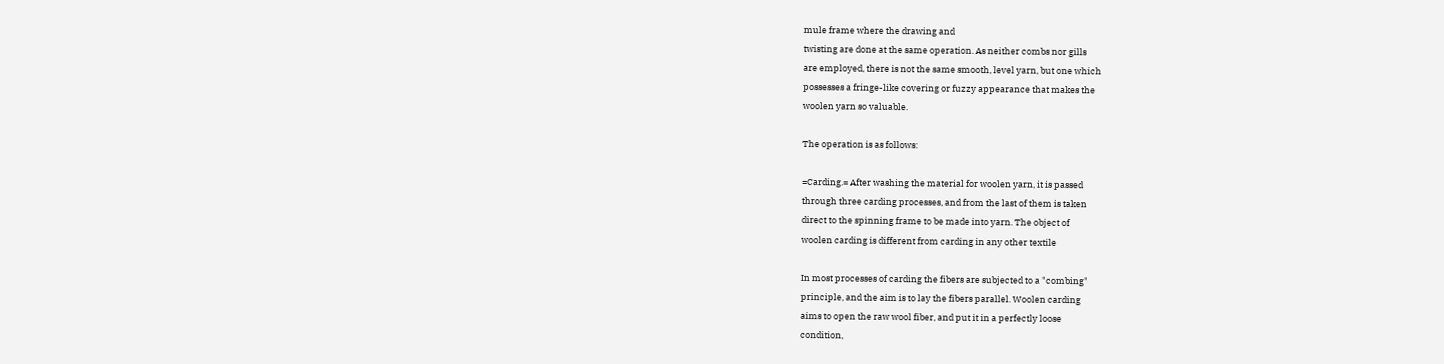mule frame where the drawing and
twisting are done at the same operation. As neither combs nor gills
are employed, there is not the same smooth, level yarn, but one which
possesses a fringe-like covering or fuzzy appearance that makes the
woolen yarn so valuable.

The operation is as follows:

=Carding.= After washing the material for woolen yarn, it is passed
through three carding processes, and from the last of them is taken
direct to the spinning frame to be made into yarn. The object of
woolen carding is different from carding in any other textile

In most processes of carding the fibers are subjected to a "combing"
principle, and the aim is to lay the fibers parallel. Woolen carding
aims to open the raw wool fiber, and put it in a perfectly loose
condition,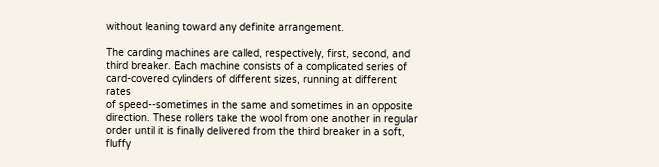without leaning toward any definite arrangement.

The carding machines are called, respectively, first, second, and
third breaker. Each machine consists of a complicated series of
card-covered cylinders of different sizes, running at different rates
of speed--sometimes in the same and sometimes in an opposite
direction. These rollers take the wool from one another in regular
order until it is finally delivered from the third breaker in a soft,
fluffy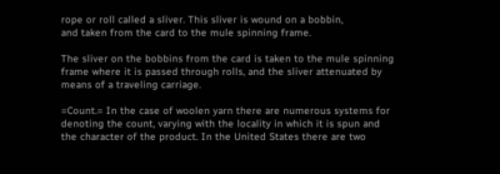rope or roll called a sliver. This sliver is wound on a bobbin,
and taken from the card to the mule spinning frame.

The sliver on the bobbins from the card is taken to the mule spinning
frame where it is passed through rolls, and the sliver attenuated by
means of a traveling carriage.

=Count.= In the case of woolen yarn there are numerous systems for
denoting the count, varying with the locality in which it is spun and
the character of the product. In the United States there are two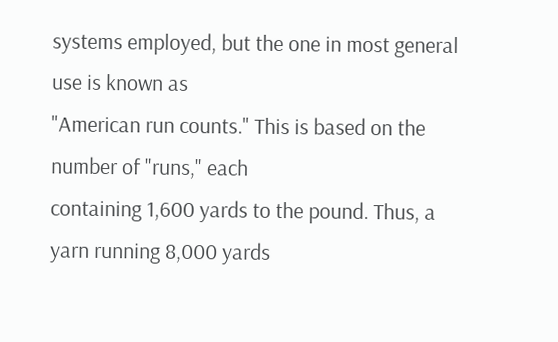systems employed, but the one in most general use is known as
"American run counts." This is based on the number of "runs," each
containing 1,600 yards to the pound. Thus, a yarn running 8,000 yards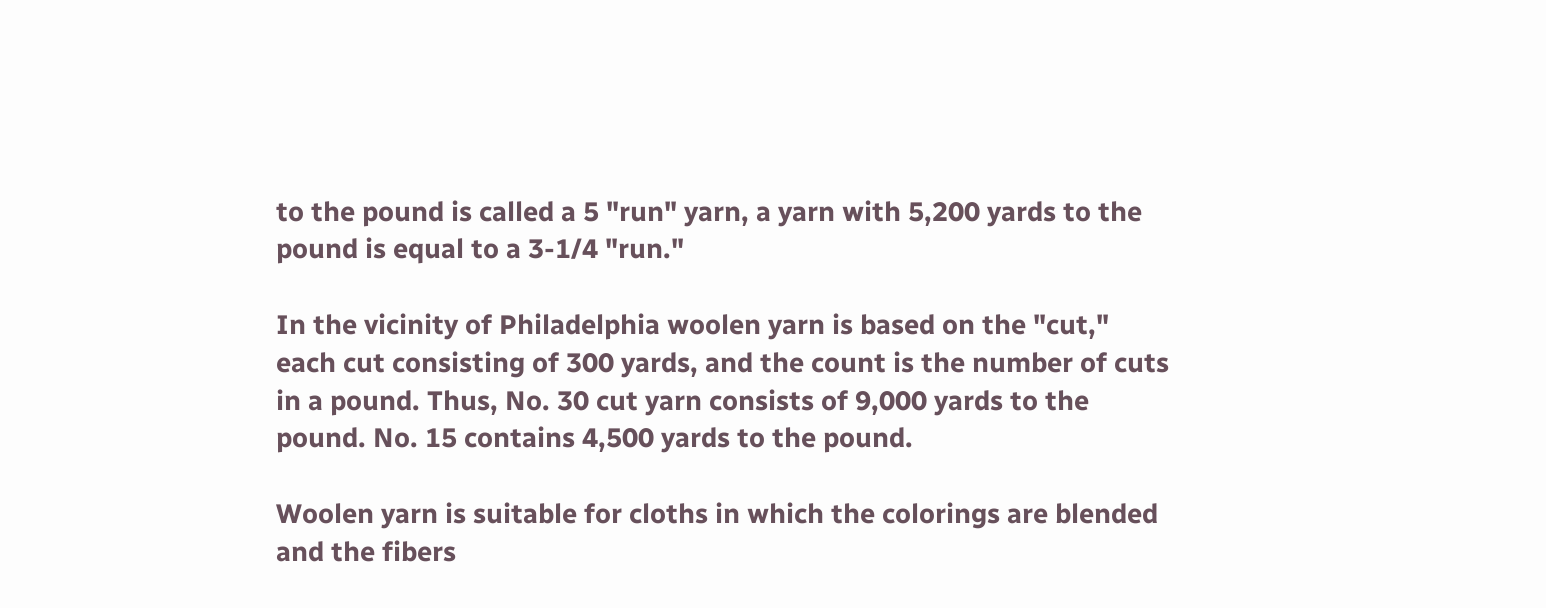to the pound is called a 5 "run" yarn, a yarn with 5,200 yards to the
pound is equal to a 3-1/4 "run."

In the vicinity of Philadelphia woolen yarn is based on the "cut,"
each cut consisting of 300 yards, and the count is the number of cuts
in a pound. Thus, No. 30 cut yarn consists of 9,000 yards to the
pound. No. 15 contains 4,500 yards to the pound.

Woolen yarn is suitable for cloths in which the colorings are blended
and the fibers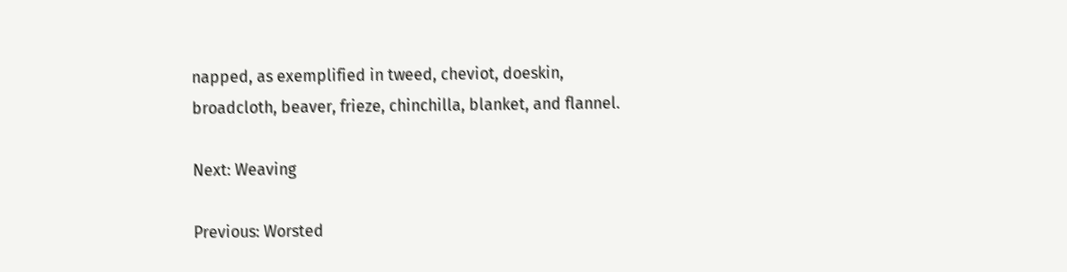napped, as exemplified in tweed, cheviot, doeskin,
broadcloth, beaver, frieze, chinchilla, blanket, and flannel.

Next: Weaving

Previous: Worsted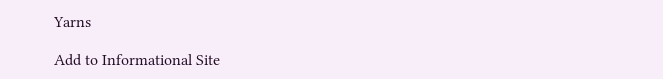Yarns

Add to Informational Site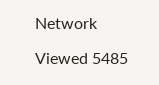Network

Viewed 5485